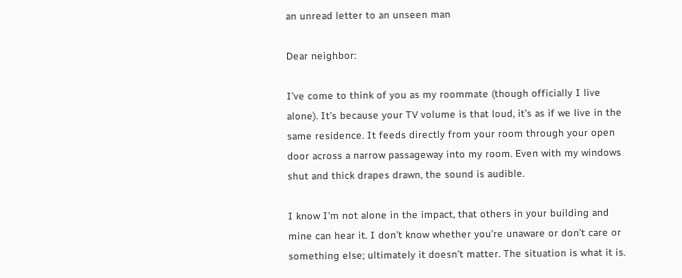an unread letter to an unseen man

Dear neighbor:

I’ve come to think of you as my roommate (though officially I live alone). It’s because your TV volume is that loud, it’s as if we live in the same residence. It feeds directly from your room through your open door across a narrow passageway into my room. Even with my windows shut and thick drapes drawn, the sound is audible.

I know I’m not alone in the impact, that others in your building and mine can hear it. I don’t know whether you’re unaware or don’t care or something else; ultimately it doesn’t matter. The situation is what it is.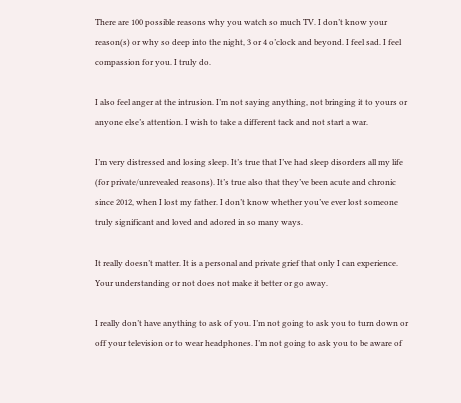There are 100 possible reasons why you watch so much TV. I don’t know your reason(s) or why so deep into the night, 3 or 4 o’clock and beyond. I feel sad. I feel compassion for you. I truly do.

I also feel anger at the intrusion. I’m not saying anything, not bringing it to yours or anyone else’s attention. I wish to take a different tack and not start a war.

I’m very distressed and losing sleep. It’s true that I’ve had sleep disorders all my life (for private/unrevealed reasons). It’s true also that they’ve been acute and chronic since 2012, when I lost my father. I don’t know whether you’ve ever lost someone truly significant and loved and adored in so many ways.

It really doesn’t matter. It is a personal and private grief that only I can experience. Your understanding or not does not make it better or go away.

I really don’t have anything to ask of you. I’m not going to ask you to turn down or off your television or to wear headphones. I’m not going to ask you to be aware of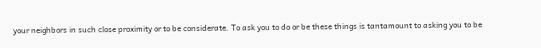your neighbors in such close proximity or to be considerate. To ask you to do or be these things is tantamount to asking you to be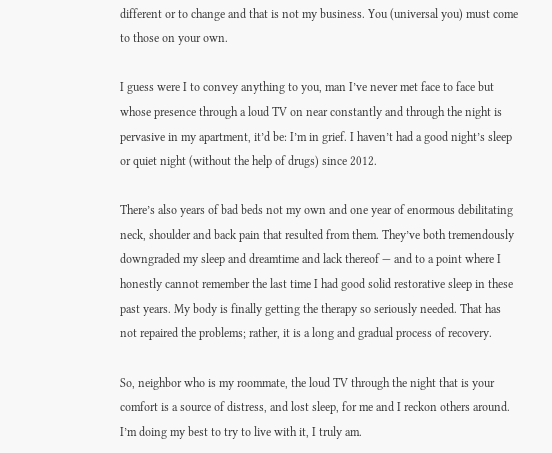different or to change and that is not my business. You (universal you) must come to those on your own.

I guess were I to convey anything to you, man I’ve never met face to face but whose presence through a loud TV on near constantly and through the night is pervasive in my apartment, it’d be: I’m in grief. I haven’t had a good night’s sleep or quiet night (without the help of drugs) since 2012.

There’s also years of bad beds not my own and one year of enormous debilitating neck, shoulder and back pain that resulted from them. They’ve both tremendously downgraded my sleep and dreamtime and lack thereof — and to a point where I honestly cannot remember the last time I had good solid restorative sleep in these past years. My body is finally getting the therapy so seriously needed. That has not repaired the problems; rather, it is a long and gradual process of recovery.

So, neighbor who is my roommate, the loud TV through the night that is your comfort is a source of distress, and lost sleep, for me and I reckon others around. I’m doing my best to try to live with it, I truly am.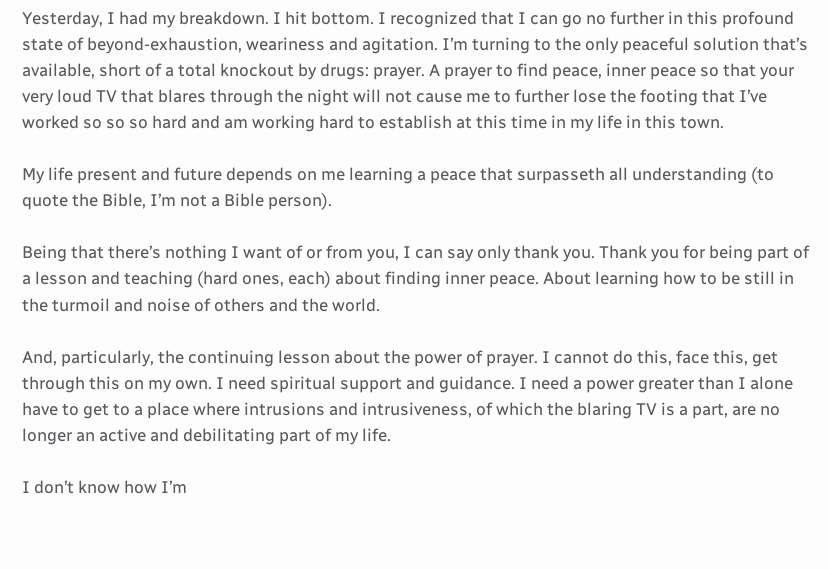Yesterday, I had my breakdown. I hit bottom. I recognized that I can go no further in this profound state of beyond-exhaustion, weariness and agitation. I’m turning to the only peaceful solution that’s available, short of a total knockout by drugs: prayer. A prayer to find peace, inner peace so that your very loud TV that blares through the night will not cause me to further lose the footing that I’ve worked so so so hard and am working hard to establish at this time in my life in this town.

My life present and future depends on me learning a peace that surpasseth all understanding (to quote the Bible, I’m not a Bible person).

Being that there’s nothing I want of or from you, I can say only thank you. Thank you for being part of a lesson and teaching (hard ones, each) about finding inner peace. About learning how to be still in the turmoil and noise of others and the world.

And, particularly, the continuing lesson about the power of prayer. I cannot do this, face this, get through this on my own. I need spiritual support and guidance. I need a power greater than I alone have to get to a place where intrusions and intrusiveness, of which the blaring TV is a part, are no longer an active and debilitating part of my life.

I don’t know how I’m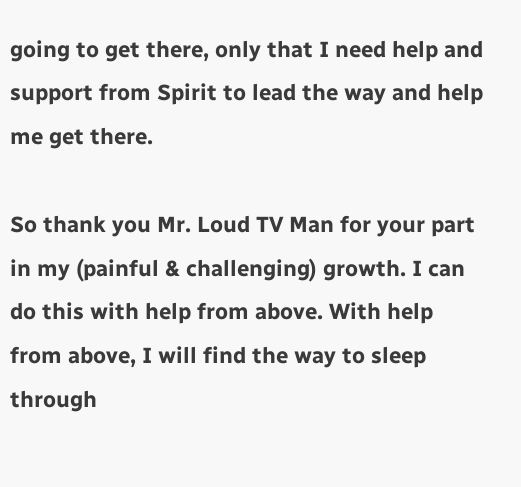going to get there, only that I need help and support from Spirit to lead the way and help me get there.

So thank you Mr. Loud TV Man for your part in my (painful & challenging) growth. I can do this with help from above. With help from above, I will find the way to sleep through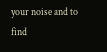your noise and to find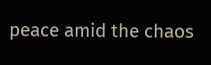peace amid the chaos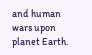and human wars upon planet Earth.